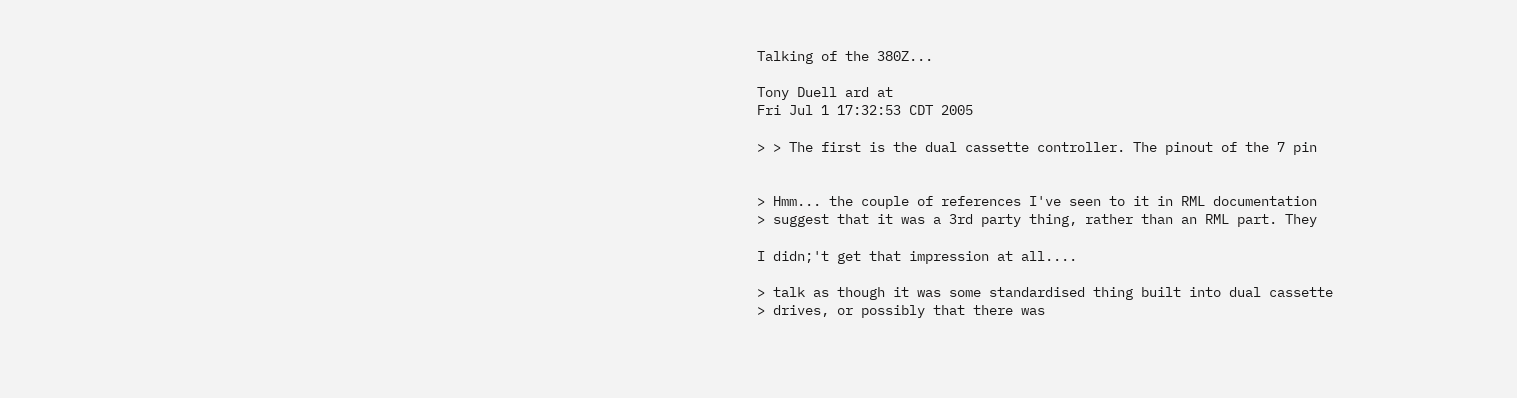Talking of the 380Z...

Tony Duell ard at
Fri Jul 1 17:32:53 CDT 2005

> > The first is the dual cassette controller. The pinout of the 7 pin


> Hmm... the couple of references I've seen to it in RML documentation
> suggest that it was a 3rd party thing, rather than an RML part. They

I didn;'t get that impression at all....

> talk as though it was some standardised thing built into dual cassette
> drives, or possibly that there was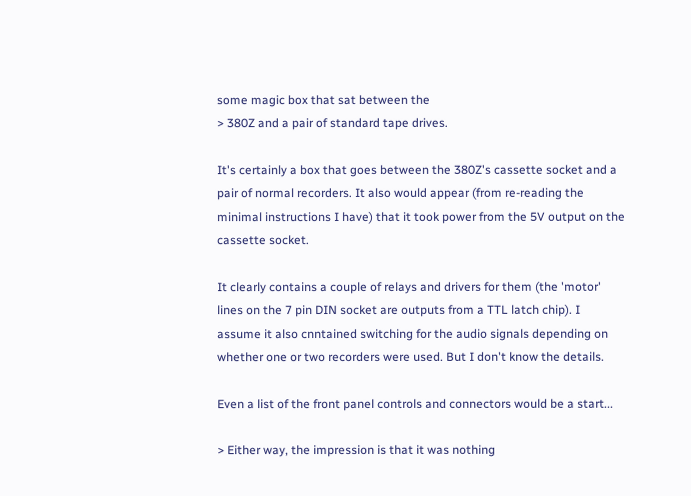some magic box that sat between the
> 380Z and a pair of standard tape drives.

It's certainly a box that goes between the 380Z's cassette socket and a
pair of normal recorders. It also would appear (from re-reading the
minimal instructions I have) that it took power from the 5V output on the
cassette socket.

It clearly contains a couple of relays and drivers for them (the 'motor'
lines on the 7 pin DIN socket are outputs from a TTL latch chip). I
assume it also cnntained switching for the audio signals depending on
whether one or two recorders were used. But I don't know the details.

Even a list of the front panel controls and connectors would be a start...

> Either way, the impression is that it was nothing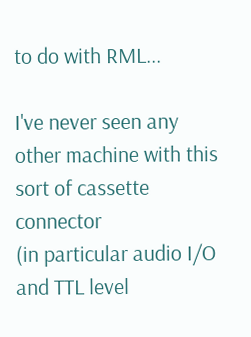to do with RML...

I've never seen any other machine with this sort of cassette connector
(in particular audio I/O and TTL level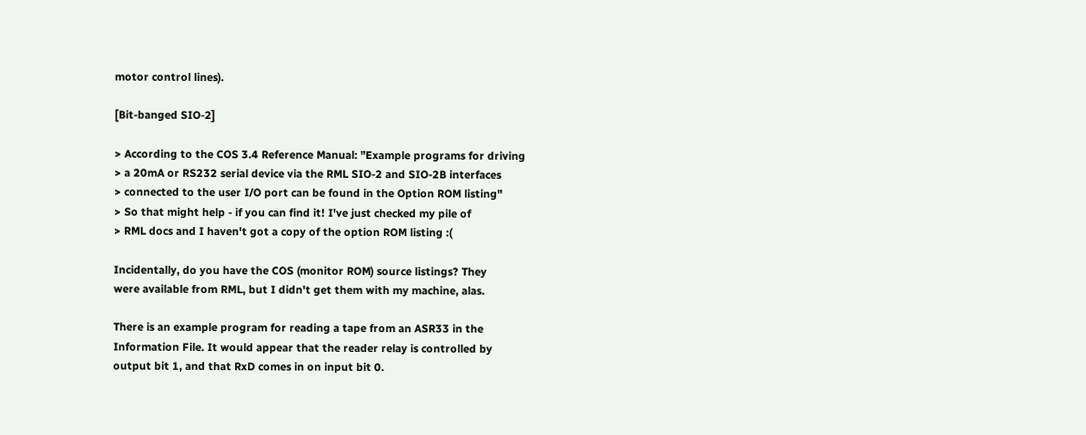motor control lines).

[Bit-banged SIO-2]

> According to the COS 3.4 Reference Manual: "Example programs for driving
> a 20mA or RS232 serial device via the RML SIO-2 and SIO-2B interfaces
> connected to the user I/O port can be found in the Option ROM listing"
> So that might help - if you can find it! I've just checked my pile of
> RML docs and I haven't got a copy of the option ROM listing :(

Incidentally, do you have the COS (monitor ROM) source listings? They
were available from RML, but I didn't get them with my machine, alas.

There is an example program for reading a tape from an ASR33 in the
Information File. It would appear that the reader relay is controlled by
output bit 1, and that RxD comes in on input bit 0.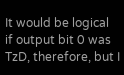It would be logical
if output bit 0 was TzD, therefore, but I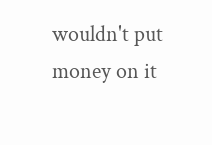wouldn't put money on it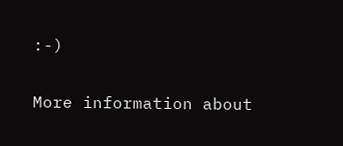:-)


More information about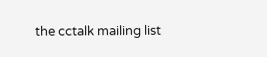the cctalk mailing list